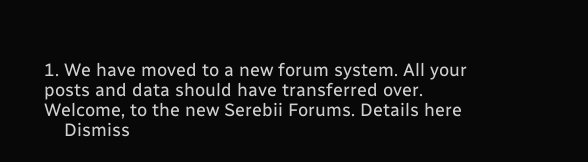1. We have moved to a new forum system. All your posts and data should have transferred over. Welcome, to the new Serebii Forums. Details here
    Dismiss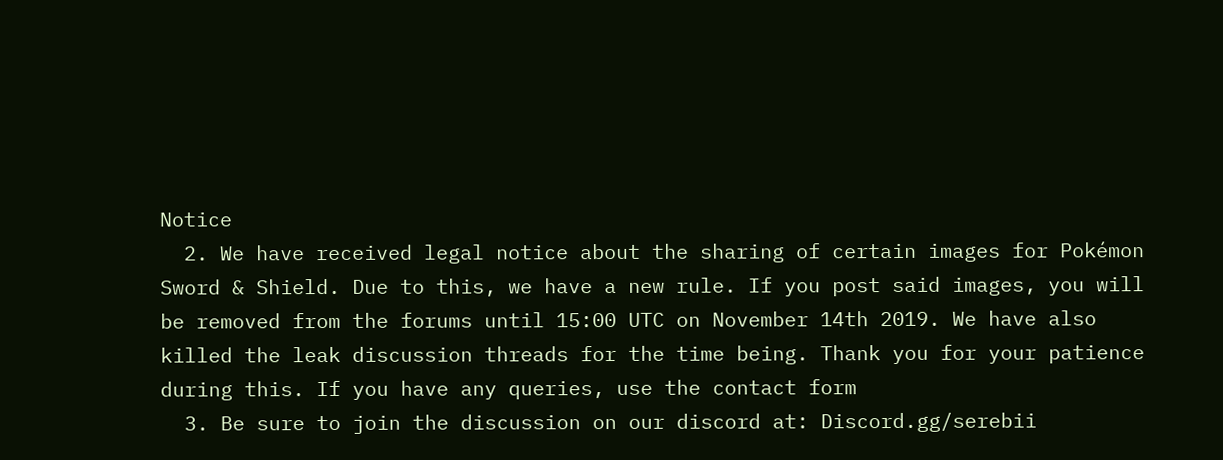Notice
  2. We have received legal notice about the sharing of certain images for Pokémon Sword & Shield. Due to this, we have a new rule. If you post said images, you will be removed from the forums until 15:00 UTC on November 14th 2019. We have also killed the leak discussion threads for the time being. Thank you for your patience during this. If you have any queries, use the contact form
  3. Be sure to join the discussion on our discord at: Discord.gg/serebii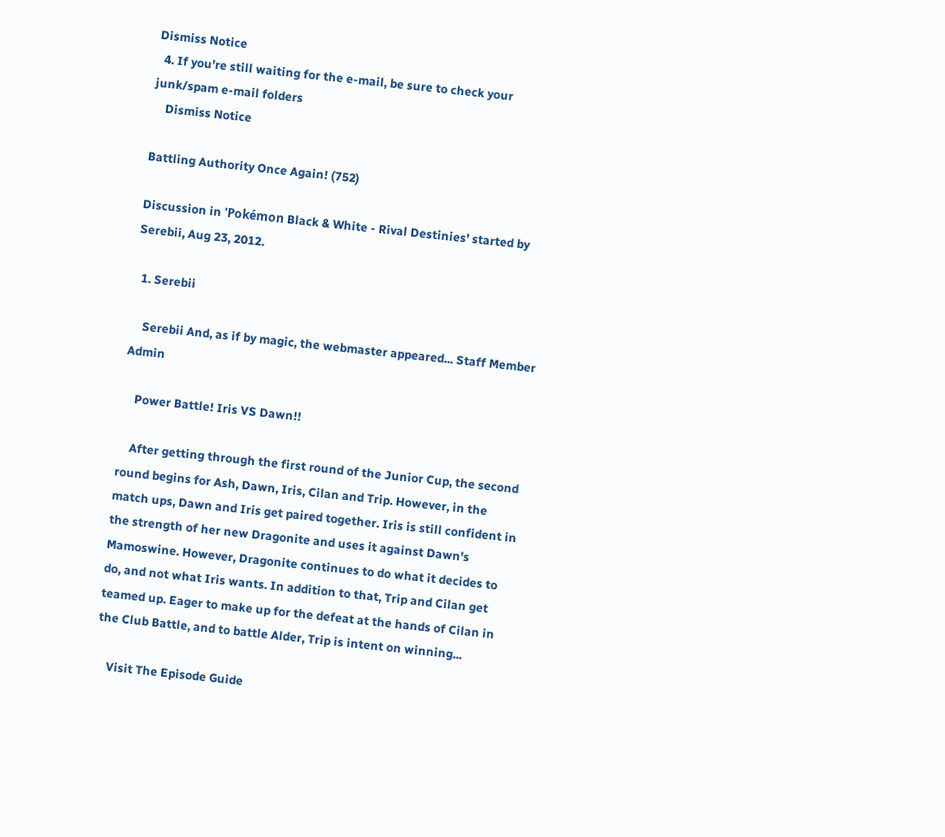Dismiss Notice
  4. If you're still waiting for the e-mail, be sure to check your junk/spam e-mail folders
    Dismiss Notice

Battling Authority Once Again! (752)

Discussion in 'Pokémon Black & White - Rival Destinies' started by Serebii, Aug 23, 2012.

  1. Serebii

    Serebii And, as if by magic, the webmaster appeared... Staff Member Admin

    Power Battle! Iris VS Dawn!!

    After getting through the first round of the Junior Cup, the second round begins for Ash, Dawn, Iris, Cilan and Trip. However, in the match ups, Dawn and Iris get paired together. Iris is still confident in the strength of her new Dragonite and uses it against Dawn's Mamoswine. However, Dragonite continues to do what it decides to do, and not what Iris wants. In addition to that, Trip and Cilan get teamed up. Eager to make up for the defeat at the hands of Cilan in the Club Battle, and to battle Alder, Trip is intent on winning...

    Visit The Episode Guide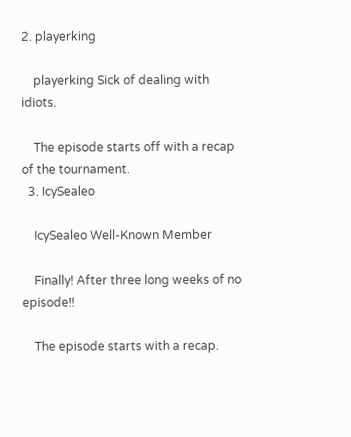2. playerking

    playerking Sick of dealing with idiots.

    The episode starts off with a recap of the tournament.
  3. IcySealeo

    IcySealeo Well-Known Member

    Finally! After three long weeks of no episode!!

    The episode starts with a recap.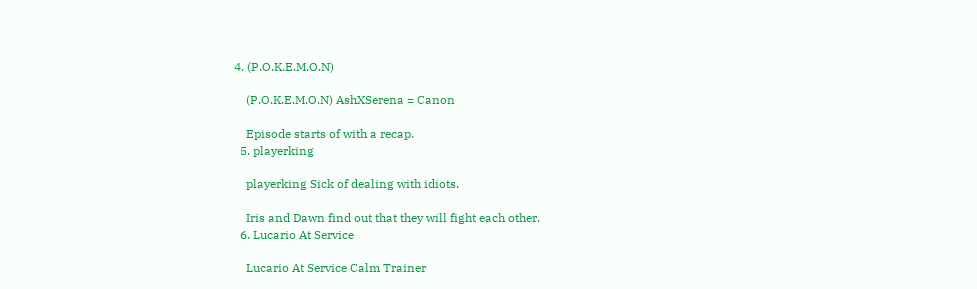4. (P.O.K.E.M.O.N)

    (P.O.K.E.M.O.N) AshXSerena = Canon

    Episode starts of with a recap.
  5. playerking

    playerking Sick of dealing with idiots.

    Iris and Dawn find out that they will fight each other.
  6. Lucario At Service

    Lucario At Service Calm Trainer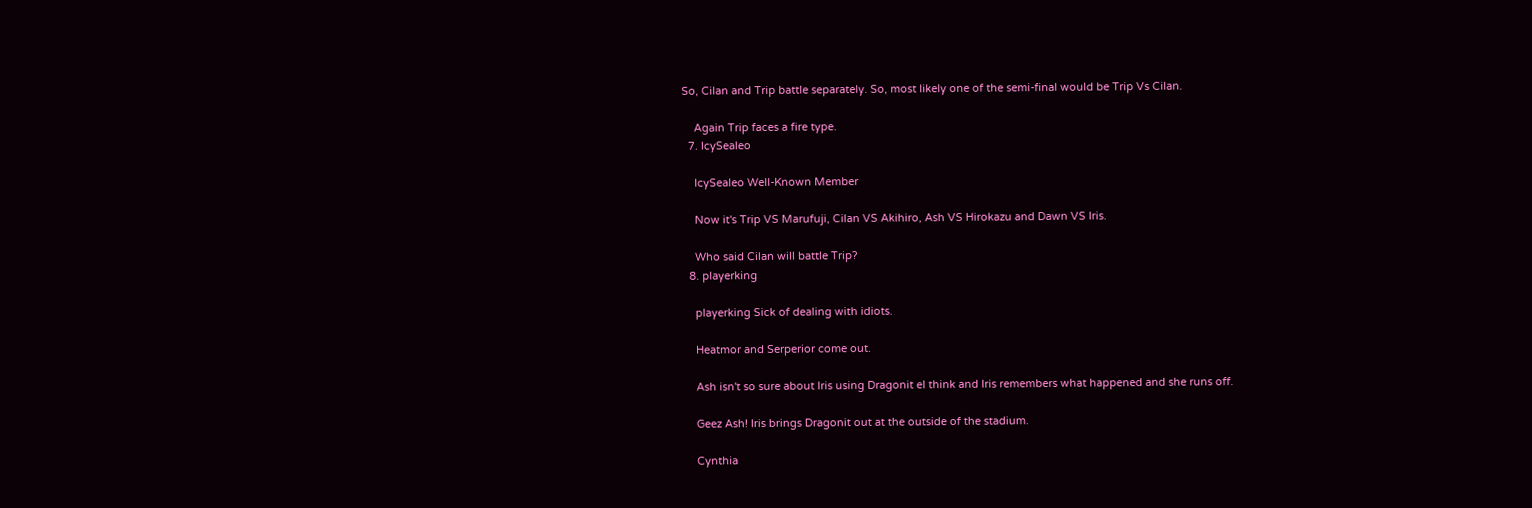So, Cilan and Trip battle separately. So, most likely one of the semi-final would be Trip Vs Cilan.

    Again Trip faces a fire type.
  7. IcySealeo

    IcySealeo Well-Known Member

    Now it's Trip VS Marufuji, Cilan VS Akihiro, Ash VS Hirokazu and Dawn VS Iris.

    Who said Cilan will battle Trip?
  8. playerking

    playerking Sick of dealing with idiots.

    Heatmor and Serperior come out.

    Ash isn't so sure about Iris using Dragonit eI think and Iris remembers what happened and she runs off.

    Geez Ash! Iris brings Dragonit out at the outside of the stadium.

    Cynthia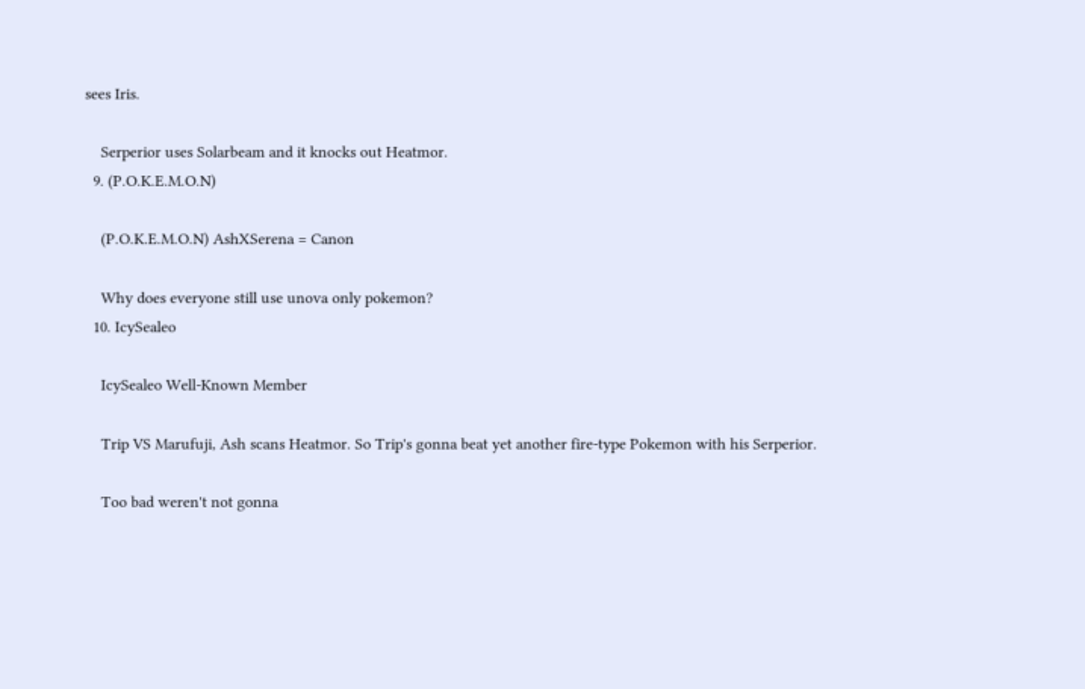sees Iris.

    Serperior uses Solarbeam and it knocks out Heatmor.
  9. (P.O.K.E.M.O.N)

    (P.O.K.E.M.O.N) AshXSerena = Canon

    Why does everyone still use unova only pokemon?
  10. IcySealeo

    IcySealeo Well-Known Member

    Trip VS Marufuji, Ash scans Heatmor. So Trip's gonna beat yet another fire-type Pokemon with his Serperior.

    Too bad weren't not gonna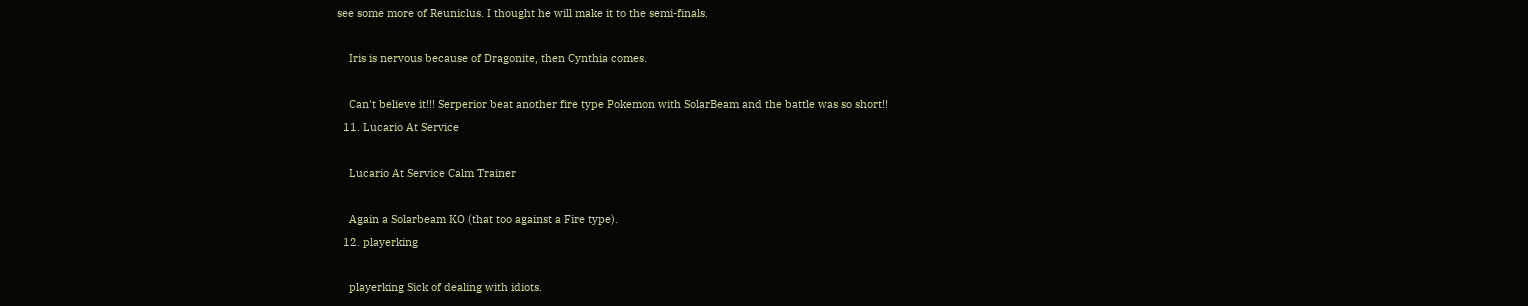see some more of Reuniclus. I thought he will make it to the semi-finals.

    Iris is nervous because of Dragonite, then Cynthia comes.

    Can't believe it!!! Serperior beat another fire type Pokemon with SolarBeam and the battle was so short!!
  11. Lucario At Service

    Lucario At Service Calm Trainer

    Again a Solarbeam KO (that too against a Fire type).
  12. playerking

    playerking Sick of dealing with idiots.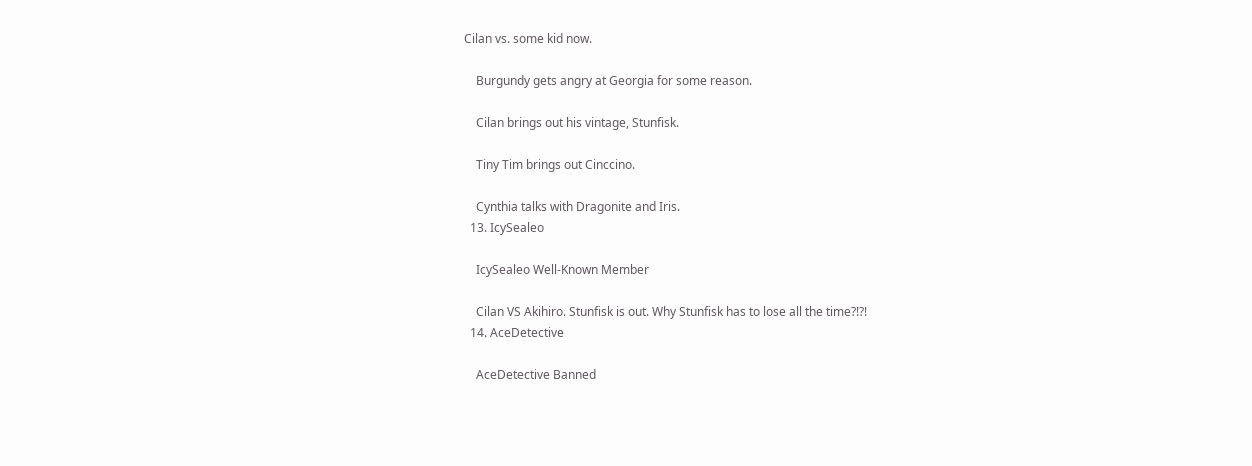Cilan vs. some kid now.

    Burgundy gets angry at Georgia for some reason.

    Cilan brings out his vintage, Stunfisk.

    Tiny Tim brings out Cinccino.

    Cynthia talks with Dragonite and Iris.
  13. IcySealeo

    IcySealeo Well-Known Member

    Cilan VS Akihiro. Stunfisk is out. Why Stunfisk has to lose all the time?!?!
  14. AceDetective

    AceDetective Banned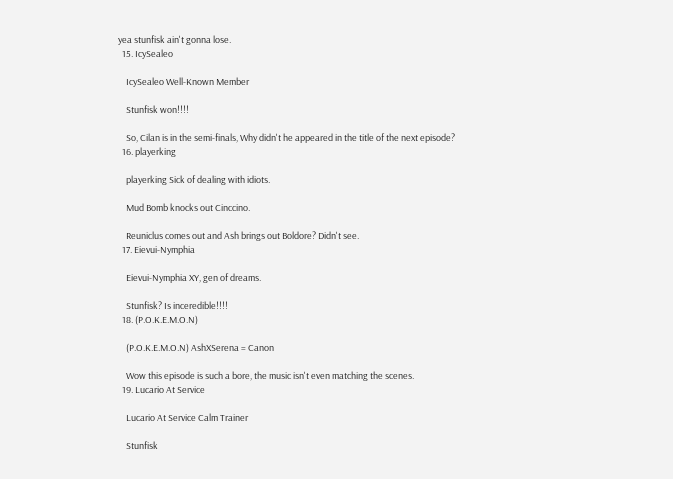yea stunfisk ain't gonna lose.
  15. IcySealeo

    IcySealeo Well-Known Member

    Stunfisk won!!!!

    So, Cilan is in the semi-finals, Why didn't he appeared in the title of the next episode?
  16. playerking

    playerking Sick of dealing with idiots.

    Mud Bomb knocks out Cinccino.

    Reuniclus comes out and Ash brings out Boldore? Didn't see.
  17. Eievui-Nymphia

    Eievui-Nymphia XY, gen of dreams.

    Stunfisk? Is inceredible!!!!
  18. (P.O.K.E.M.O.N)

    (P.O.K.E.M.O.N) AshXSerena = Canon

    Wow this episode is such a bore, the music isn't even matching the scenes.
  19. Lucario At Service

    Lucario At Service Calm Trainer

    Stunfisk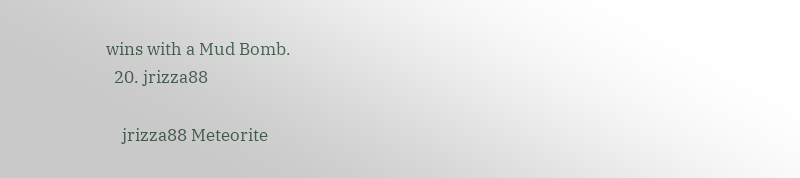wins with a Mud Bomb.
  20. jrizza88

    jrizza88 Meteorite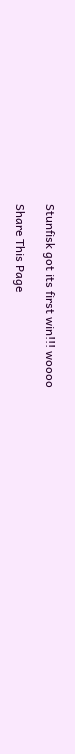Stunfisk got its first win!!! woooo

Share This Page